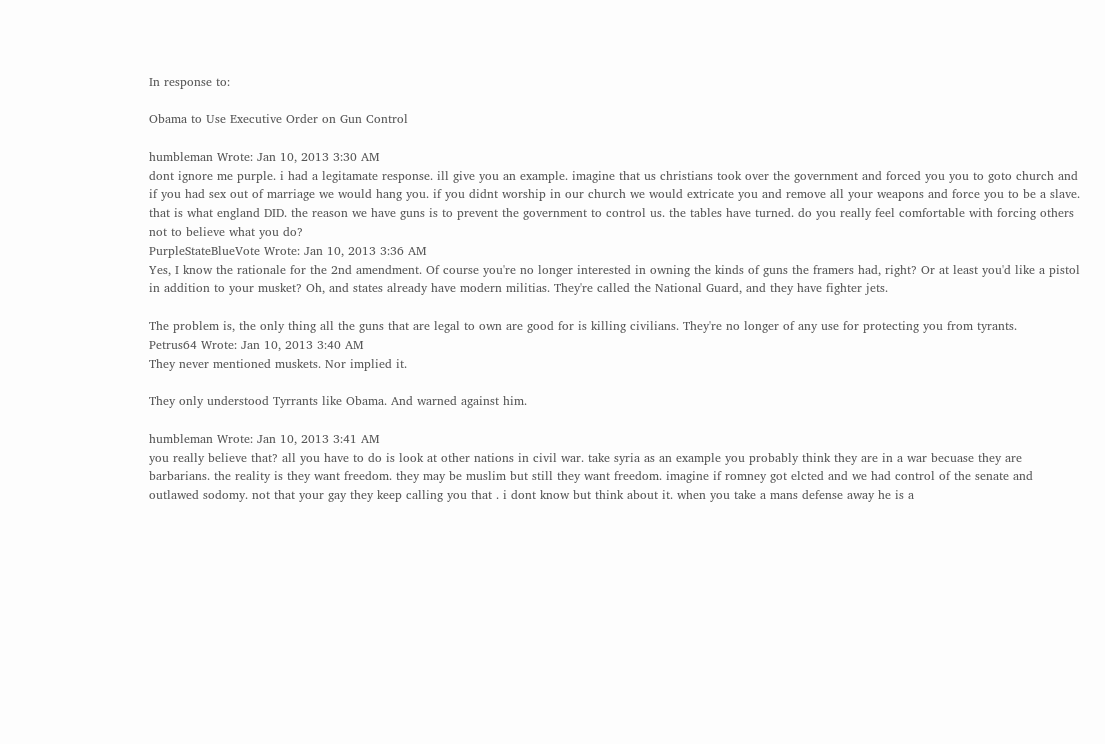In response to:

Obama to Use Executive Order on Gun Control

humbleman Wrote: Jan 10, 2013 3:30 AM
dont ignore me purple. i had a legitamate response. ill give you an example. imagine that us christians took over the government and forced you you to goto church and if you had sex out of marriage we would hang you. if you didnt worship in our church we would extricate you and remove all your weapons and force you to be a slave. that is what england DID. the reason we have guns is to prevent the government to control us. the tables have turned. do you really feel comfortable with forcing others not to believe what you do?
PurpleStateBlueVote Wrote: Jan 10, 2013 3:36 AM
Yes, I know the rationale for the 2nd amendment. Of course you're no longer interested in owning the kinds of guns the framers had, right? Or at least you'd like a pistol in addition to your musket? Oh, and states already have modern militias. They're called the National Guard, and they have fighter jets.

The problem is, the only thing all the guns that are legal to own are good for is killing civilians. They're no longer of any use for protecting you from tyrants.
Petrus64 Wrote: Jan 10, 2013 3:40 AM
They never mentioned muskets. Nor implied it.

They only understood Tyrrants like Obama. And warned against him.

humbleman Wrote: Jan 10, 2013 3:41 AM
you really believe that? all you have to do is look at other nations in civil war. take syria as an example you probably think they are in a war becuase they are barbarians. the reality is they want freedom. they may be muslim but still they want freedom. imagine if romney got elcted and we had control of the senate and outlawed sodomy. not that your gay they keep calling you that . i dont know but think about it. when you take a mans defense away he is a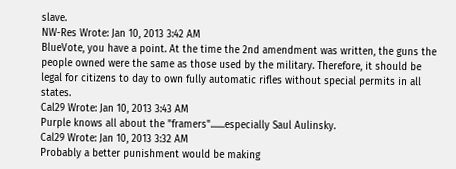slave.
NW-Res Wrote: Jan 10, 2013 3:42 AM
BlueVote, you have a point. At the time the 2nd amendment was written, the guns the people owned were the same as those used by the military. Therefore, it should be legal for citizens to day to own fully automatic rifles without special permits in all states.
Cal29 Wrote: Jan 10, 2013 3:43 AM
Purple knows all about the "framers".......especially Saul Aulinsky.
Cal29 Wrote: Jan 10, 2013 3:32 AM
Probably a better punishment would be making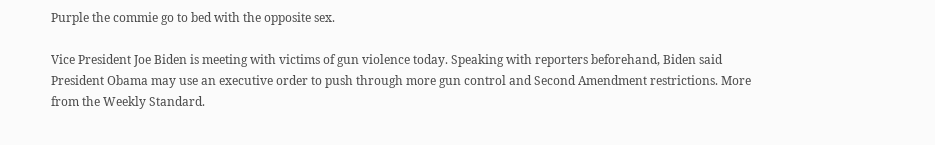Purple the commie go to bed with the opposite sex.

Vice President Joe Biden is meeting with victims of gun violence today. Speaking with reporters beforehand, Biden said President Obama may use an executive order to push through more gun control and Second Amendment restrictions. More from the Weekly Standard.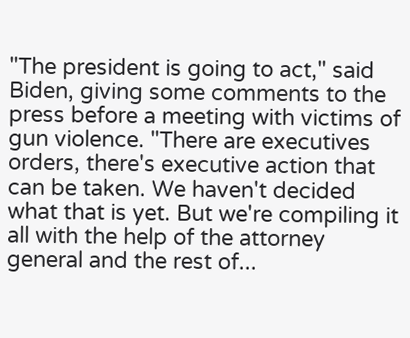"The president is going to act," said Biden, giving some comments to the press before a meeting with victims of gun violence. "There are executives orders, there's executive action that can be taken. We haven't decided what that is yet. But we're compiling it all with the help of the attorney general and the rest of...